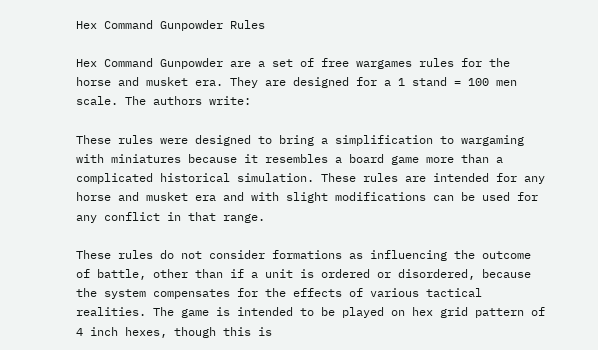Hex Command Gunpowder Rules

Hex Command Gunpowder are a set of free wargames rules for the horse and musket era. They are designed for a 1 stand = 100 men scale. The authors write:

These rules were designed to bring a simplification to wargaming with miniatures because it resembles a board game more than a complicated historical simulation. These rules are intended for any horse and musket era and with slight modifications can be used for any conflict in that range.

These rules do not consider formations as influencing the outcome of battle, other than if a unit is ordered or disordered, because the system compensates for the effects of various tactical realities. The game is intended to be played on hex grid pattern of 4 inch hexes, though this is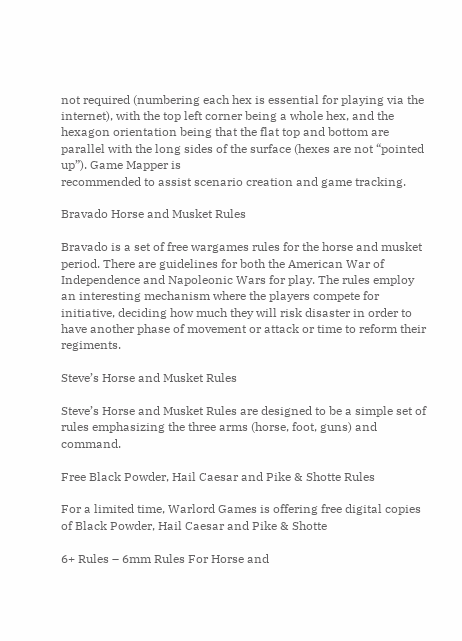not required (numbering each hex is essential for playing via the internet), with the top left corner being a whole hex, and the hexagon orientation being that the flat top and bottom are parallel with the long sides of the surface (hexes are not “pointed up”). Game Mapper is
recommended to assist scenario creation and game tracking.

Bravado Horse and Musket Rules

Bravado is a set of free wargames rules for the horse and musket period. There are guidelines for both the American War of Independence and Napoleonic Wars for play. The rules employ an interesting mechanism where the players compete for initiative, deciding how much they will risk disaster in order to have another phase of movement or attack or time to reform their regiments.

Steve’s Horse and Musket Rules

Steve’s Horse and Musket Rules are designed to be a simple set of rules emphasizing the three arms (horse, foot, guns) and command.

Free Black Powder, Hail Caesar and Pike & Shotte Rules

For a limited time, Warlord Games is offering free digital copies of Black Powder, Hail Caesar and Pike & Shotte

6+ Rules – 6mm Rules For Horse and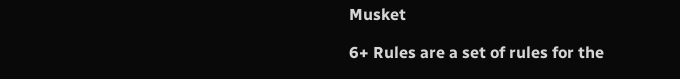Musket

6+ Rules are a set of rules for the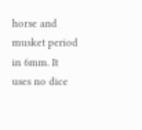horse and musket period in 6mm. It uses no dice